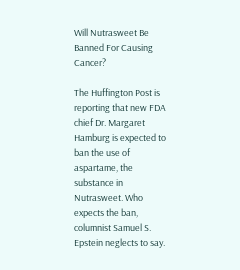Will Nutrasweet Be Banned For Causing Cancer?

The Huffington Post is reporting that new FDA chief Dr. Margaret Hamburg is expected to ban the use of aspartame, the substance in Nutrasweet. Who expects the ban, columnist Samuel S. Epstein neglects to say.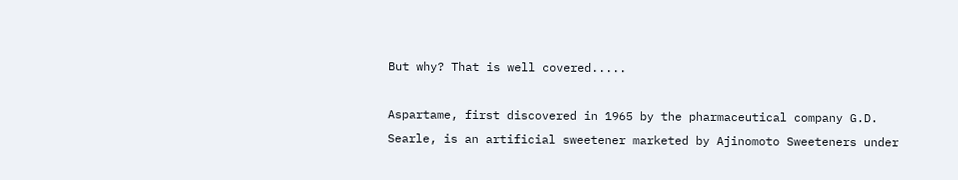But why? That is well covered.....

Aspartame, first discovered in 1965 by the pharmaceutical company G.D. Searle, is an artificial sweetener marketed by Ajinomoto Sweeteners under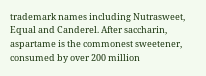trademark names including Nutrasweet, Equal and Canderel. After saccharin, aspartame is the commonest sweetener, consumed by over 200 million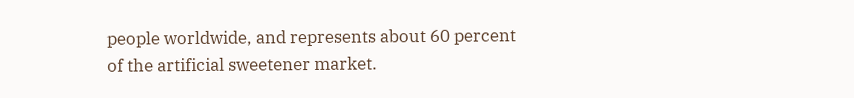people worldwide, and represents about 60 percent of the artificial sweetener market.